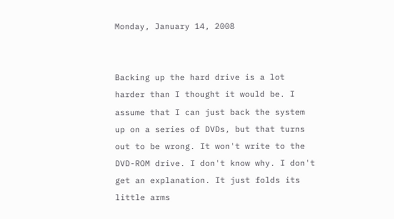Monday, January 14, 2008


Backing up the hard drive is a lot harder than I thought it would be. I assume that I can just back the system up on a series of DVDs, but that turns out to be wrong. It won't write to the DVD-ROM drive. I don't know why. I don't get an explanation. It just folds its little arms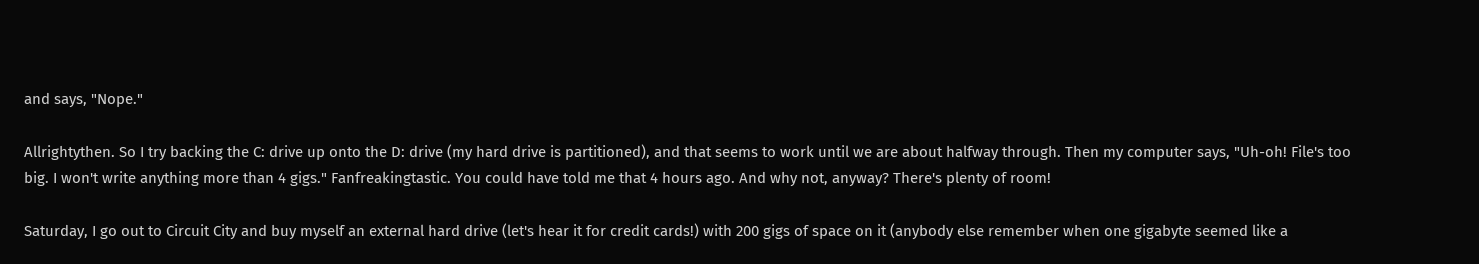and says, "Nope."

Allrightythen. So I try backing the C: drive up onto the D: drive (my hard drive is partitioned), and that seems to work until we are about halfway through. Then my computer says, "Uh-oh! File's too big. I won't write anything more than 4 gigs." Fanfreakingtastic. You could have told me that 4 hours ago. And why not, anyway? There's plenty of room!

Saturday, I go out to Circuit City and buy myself an external hard drive (let's hear it for credit cards!) with 200 gigs of space on it (anybody else remember when one gigabyte seemed like a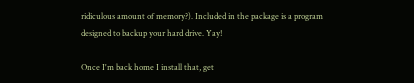ridiculous amount of memory?). Included in the package is a program designed to backup your hard drive. Yay!

Once I'm back home I install that, get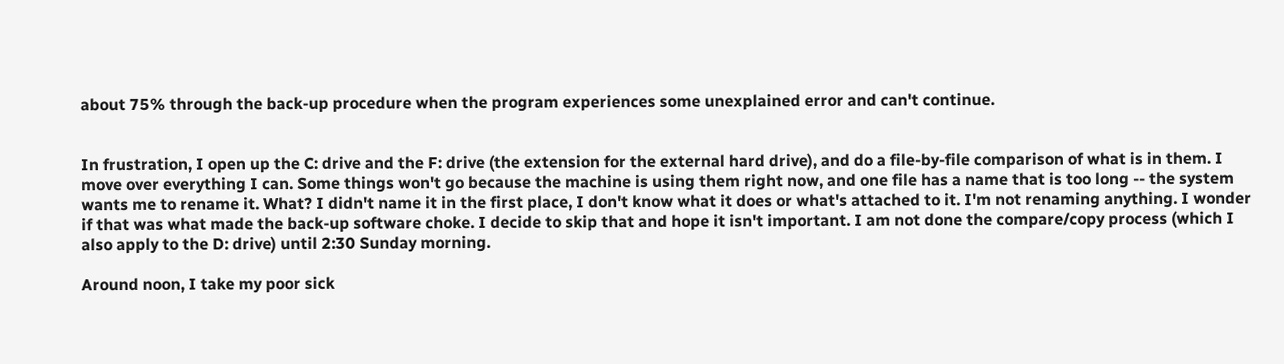about 75% through the back-up procedure when the program experiences some unexplained error and can't continue.


In frustration, I open up the C: drive and the F: drive (the extension for the external hard drive), and do a file-by-file comparison of what is in them. I move over everything I can. Some things won't go because the machine is using them right now, and one file has a name that is too long -- the system wants me to rename it. What? I didn't name it in the first place, I don't know what it does or what's attached to it. I'm not renaming anything. I wonder if that was what made the back-up software choke. I decide to skip that and hope it isn't important. I am not done the compare/copy process (which I also apply to the D: drive) until 2:30 Sunday morning.

Around noon, I take my poor sick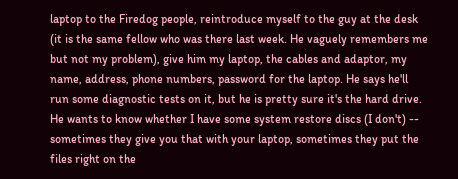laptop to the Firedog people, reintroduce myself to the guy at the desk (it is the same fellow who was there last week. He vaguely remembers me but not my problem), give him my laptop, the cables and adaptor, my name, address, phone numbers, password for the laptop. He says he'll run some diagnostic tests on it, but he is pretty sure it's the hard drive. He wants to know whether I have some system restore discs (I don't) -- sometimes they give you that with your laptop, sometimes they put the files right on the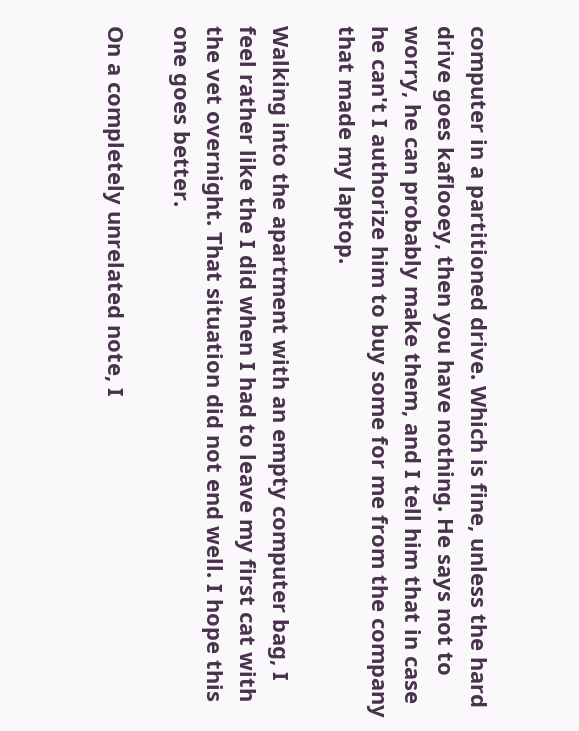computer in a partitioned drive. Which is fine, unless the hard drive goes kaflooey, then you have nothing. He says not to worry, he can probably make them, and I tell him that in case he can't I authorize him to buy some for me from the company that made my laptop.

Walking into the apartment with an empty computer bag, I feel rather like the I did when I had to leave my first cat with the vet overnight. That situation did not end well. I hope this one goes better.

On a completely unrelated note, I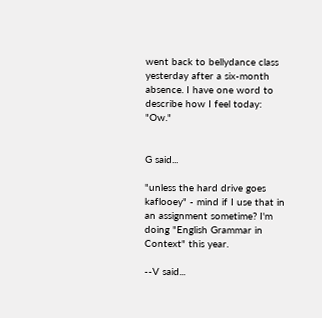went back to bellydance class yesterday after a six-month absence. I have one word to describe how I feel today: "Ow."


G said...

"unless the hard drive goes kaflooey" - mind if I use that in an assignment sometime? I'm doing "English Grammar in Context" this year.

--V said...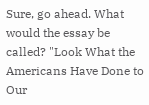Sure, go ahead. What would the essay be called? "Look What the Americans Have Done to Our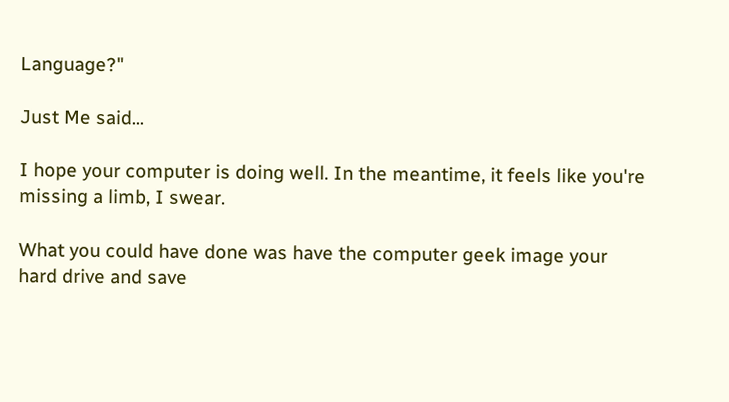Language?"

Just Me said...

I hope your computer is doing well. In the meantime, it feels like you're missing a limb, I swear.

What you could have done was have the computer geek image your hard drive and save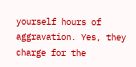yourself hours of aggravation. Yes, they charge for the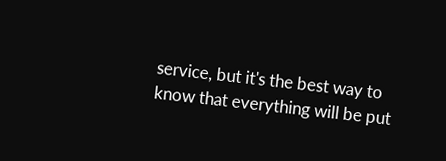service, but it's the best way to know that everything will be put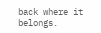back where it belongs.